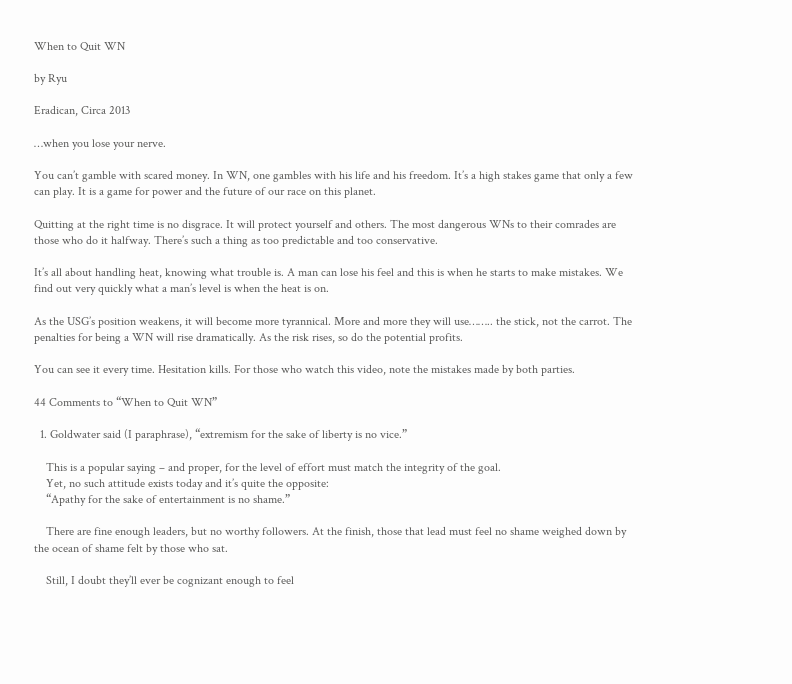When to Quit WN

by Ryu

Eradican, Circa 2013

…when you lose your nerve.

You can’t gamble with scared money. In WN, one gambles with his life and his freedom. It’s a high stakes game that only a few can play. It is a game for power and the future of our race on this planet.

Quitting at the right time is no disgrace. It will protect yourself and others. The most dangerous WNs to their comrades are those who do it halfway. There’s such a thing as too predictable and too conservative.

It’s all about handling heat, knowing what trouble is. A man can lose his feel and this is when he starts to make mistakes. We find out very quickly what a man’s level is when the heat is on.

As the USG’s position weakens, it will become more tyrannical. More and more they will use…….. the stick, not the carrot. The penalties for being a WN will rise dramatically. As the risk rises, so do the potential profits.

You can see it every time. Hesitation kills. For those who watch this video, note the mistakes made by both parties.

44 Comments to “When to Quit WN”

  1. Goldwater said (I paraphrase), “extremism for the sake of liberty is no vice.”

    This is a popular saying – and proper, for the level of effort must match the integrity of the goal.
    Yet, no such attitude exists today and it’s quite the opposite:
    “Apathy for the sake of entertainment is no shame.”

    There are fine enough leaders, but no worthy followers. At the finish, those that lead must feel no shame weighed down by the ocean of shame felt by those who sat.

    Still, I doubt they’ll ever be cognizant enough to feel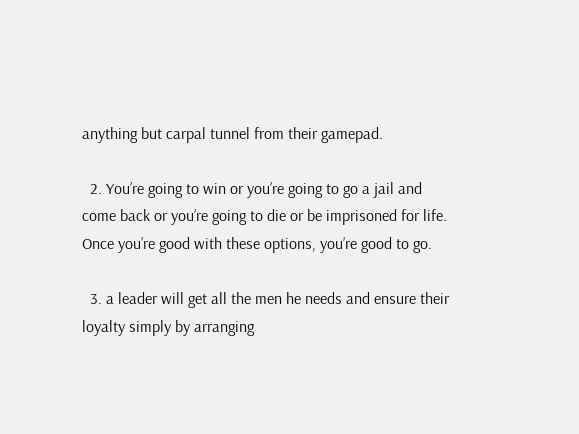anything but carpal tunnel from their gamepad.

  2. You’re going to win or you’re going to go a jail and come back or you’re going to die or be imprisoned for life. Once you’re good with these options, you’re good to go.

  3. a leader will get all the men he needs and ensure their loyalty simply by arranging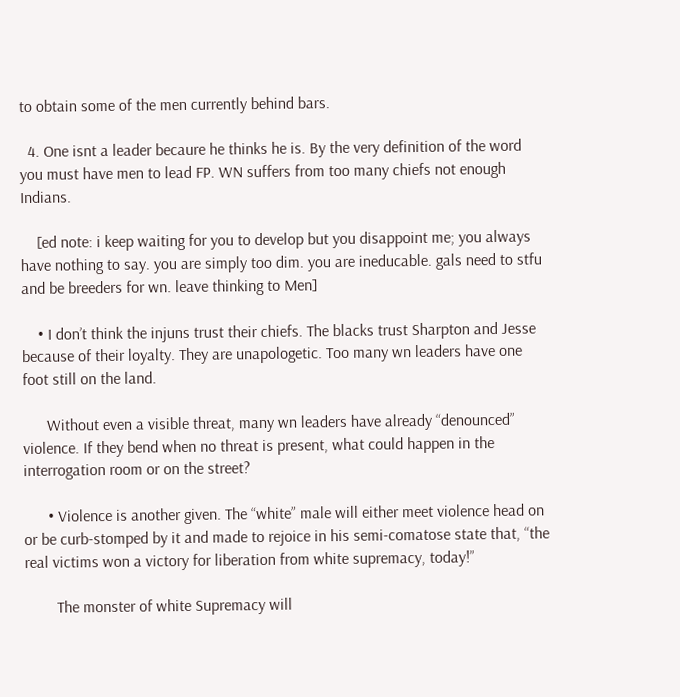to obtain some of the men currently behind bars.

  4. One isnt a leader becaure he thinks he is. By the very definition of the word you must have men to lead FP. WN suffers from too many chiefs not enough Indians.

    [ed note: i keep waiting for you to develop but you disappoint me; you always have nothing to say. you are simply too dim. you are ineducable. gals need to stfu and be breeders for wn. leave thinking to Men]

    • I don’t think the injuns trust their chiefs. The blacks trust Sharpton and Jesse because of their loyalty. They are unapologetic. Too many wn leaders have one foot still on the land.

      Without even a visible threat, many wn leaders have already “denounced” violence. If they bend when no threat is present, what could happen in the interrogation room or on the street?

      • Violence is another given. The “white” male will either meet violence head on or be curb-stomped by it and made to rejoice in his semi-comatose state that, “the real victims won a victory for liberation from white supremacy, today!”

        The monster of white Supremacy will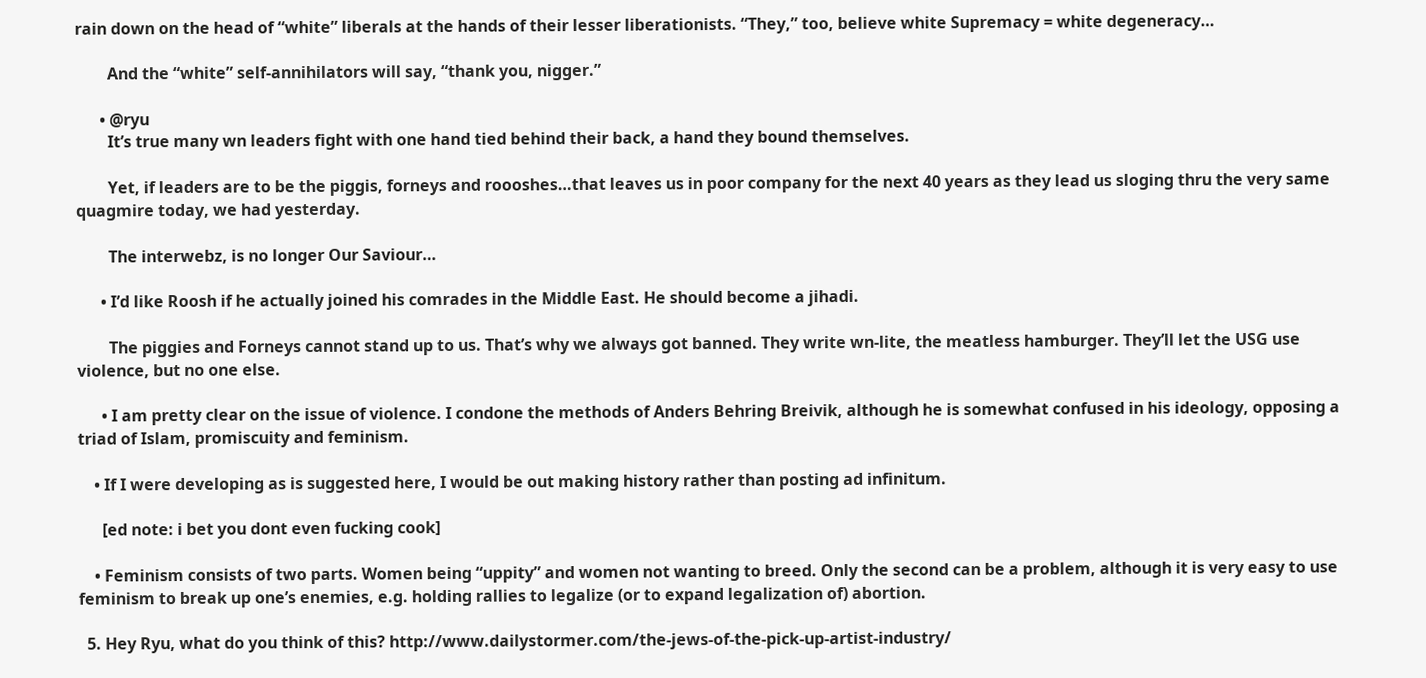rain down on the head of “white” liberals at the hands of their lesser liberationists. “They,” too, believe white Supremacy = white degeneracy…

        And the “white” self-annihilators will say, “thank you, nigger.”

      • @ryu
        It’s true many wn leaders fight with one hand tied behind their back, a hand they bound themselves.

        Yet, if leaders are to be the piggis, forneys and roooshes…that leaves us in poor company for the next 40 years as they lead us sloging thru the very same quagmire today, we had yesterday.

        The interwebz, is no longer Our Saviour…

      • I’d like Roosh if he actually joined his comrades in the Middle East. He should become a jihadi.

        The piggies and Forneys cannot stand up to us. That’s why we always got banned. They write wn-lite, the meatless hamburger. They’ll let the USG use violence, but no one else.

      • I am pretty clear on the issue of violence. I condone the methods of Anders Behring Breivik, although he is somewhat confused in his ideology, opposing a triad of Islam, promiscuity and feminism.

    • If I were developing as is suggested here, I would be out making history rather than posting ad infinitum.

      [ed note: i bet you dont even fucking cook]

    • Feminism consists of two parts. Women being “uppity” and women not wanting to breed. Only the second can be a problem, although it is very easy to use feminism to break up one’s enemies, e.g. holding rallies to legalize (or to expand legalization of) abortion.

  5. Hey Ryu, what do you think of this? http://www.dailystormer.com/the-jews-of-the-pick-up-artist-industry/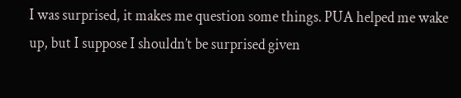I was surprised, it makes me question some things. PUA helped me wake up, but I suppose I shouldn’t be surprised given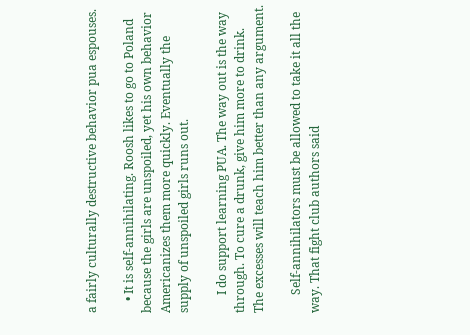a fairly culturally destructive behavior pua espouses.

    • It is self-annihilating. Roosh likes to go to Poland because the girls are unspoiled, yet his own behavior Americanizes them more quickly. Eventually the supply of unspoiled girls runs out.

      I do support learning PUA. The way out is the way through. To cure a drunk, give him more to drink. The excesses will teach him better than any argument.

      Self-annihilators must be allowed to take it all the way. That fight club authors said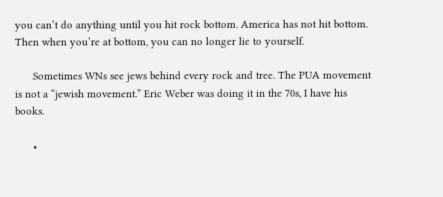you can’t do anything until you hit rock bottom. America has not hit bottom. Then when you’re at bottom, you can no longer lie to yourself.

      Sometimes WNs see jews behind every rock and tree. The PUA movement is not a “jewish movement.” Eric Weber was doing it in the 70s, I have his books.

      •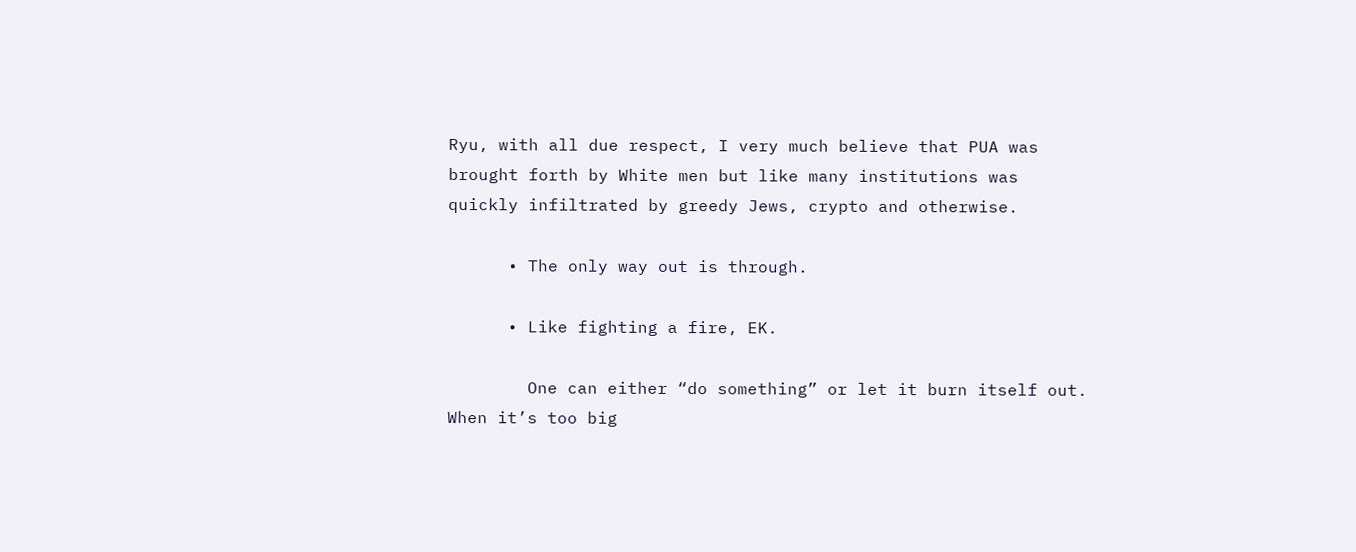Ryu, with all due respect, I very much believe that PUA was brought forth by White men but like many institutions was quickly infiltrated by greedy Jews, crypto and otherwise.

      • The only way out is through.

      • Like fighting a fire, EK.

        One can either “do something” or let it burn itself out. When it’s too big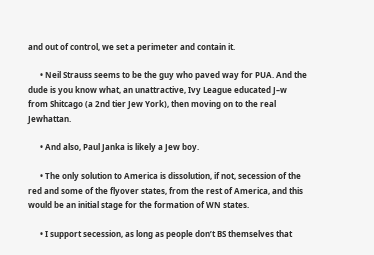and out of control, we set a perimeter and contain it.

      • Neil Strauss seems to be the guy who paved way for PUA. And the dude is you know what, an unattractive, Ivy League educated J–w from Shitcago (a 2nd tier Jew York), then moving on to the real Jewhattan.

      • And also, Paul Janka is likely a Jew boy.

      • The only solution to America is dissolution, if not, secession of the red and some of the flyover states, from the rest of America, and this would be an initial stage for the formation of WN states.

      • I support secession, as long as people don’t BS themselves that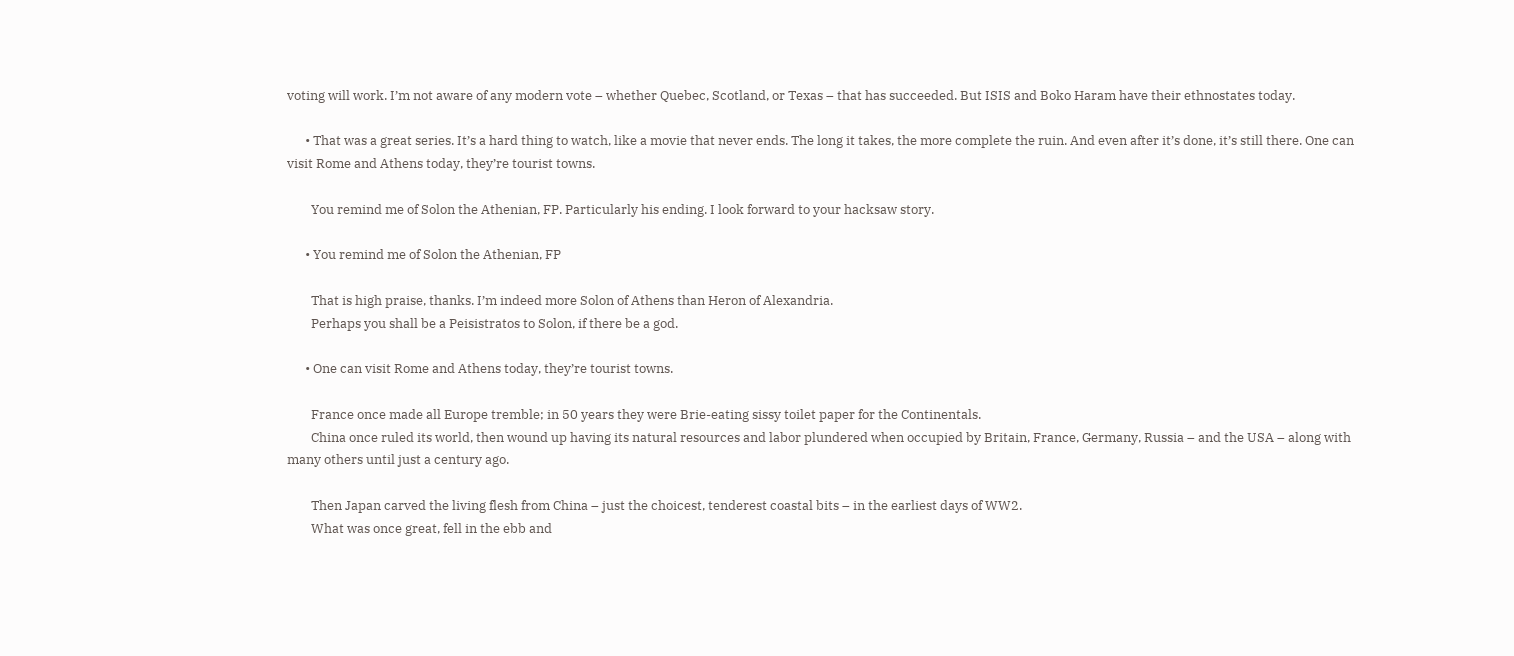voting will work. I’m not aware of any modern vote – whether Quebec, Scotland, or Texas – that has succeeded. But ISIS and Boko Haram have their ethnostates today.

      • That was a great series. It’s a hard thing to watch, like a movie that never ends. The long it takes, the more complete the ruin. And even after it’s done, it’s still there. One can visit Rome and Athens today, they’re tourist towns.

        You remind me of Solon the Athenian, FP. Particularly his ending. I look forward to your hacksaw story.

      • You remind me of Solon the Athenian, FP

        That is high praise, thanks. I’m indeed more Solon of Athens than Heron of Alexandria.
        Perhaps you shall be a Peisistratos to Solon, if there be a god.

      • One can visit Rome and Athens today, they’re tourist towns.

        France once made all Europe tremble; in 50 years they were Brie-eating sissy toilet paper for the Continentals.
        China once ruled its world, then wound up having its natural resources and labor plundered when occupied by Britain, France, Germany, Russia – and the USA – along with many others until just a century ago.

        Then Japan carved the living flesh from China – just the choicest, tenderest coastal bits – in the earliest days of WW2.
        What was once great, fell in the ebb and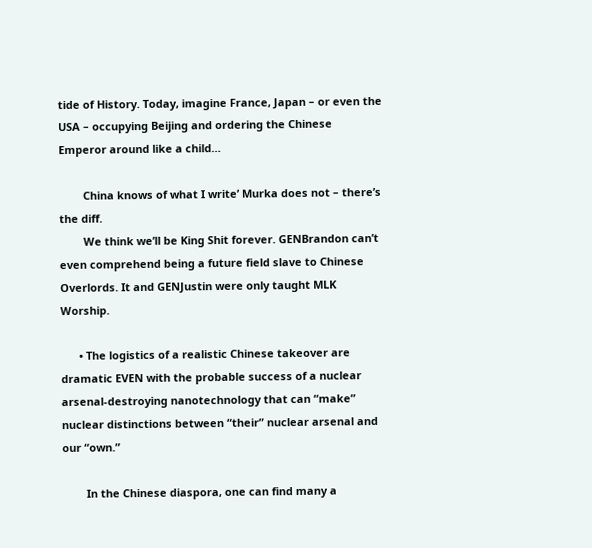tide of History. Today, imagine France, Japan – or even the USA – occupying Beijing and ordering the Chinese Emperor around like a child…

        China knows of what I write’ Murka does not – there’s the diff.
        We think we’ll be King Shit forever. GENBrandon can’t even comprehend being a future field slave to Chinese Overlords. It and GENJustin were only taught MLK Worship.

      • The logistics of a realistic Chinese takeover are dramatic EVEN with the probable success of a nuclear arsenal-destroying nanotechnology that can “make” nuclear distinctions between “their” nuclear arsenal and our “own.”

        In the Chinese diaspora, one can find many a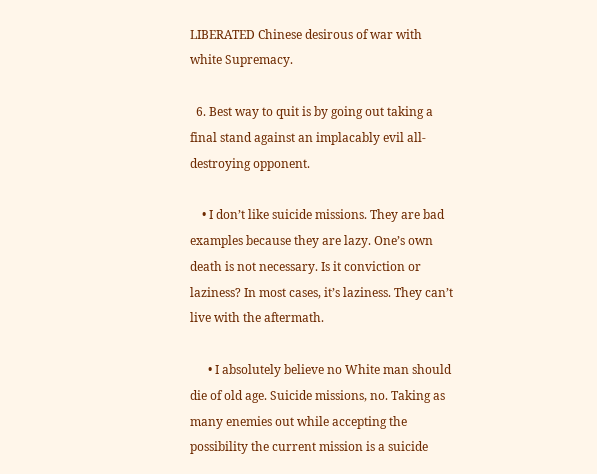LIBERATED Chinese desirous of war with white Supremacy.

  6. Best way to quit is by going out taking a final stand against an implacably evil all-destroying opponent.

    • I don’t like suicide missions. They are bad examples because they are lazy. One’s own death is not necessary. Is it conviction or laziness? In most cases, it’s laziness. They can’t live with the aftermath.

      • I absolutely believe no White man should die of old age. Suicide missions, no. Taking as many enemies out while accepting the possibility the current mission is a suicide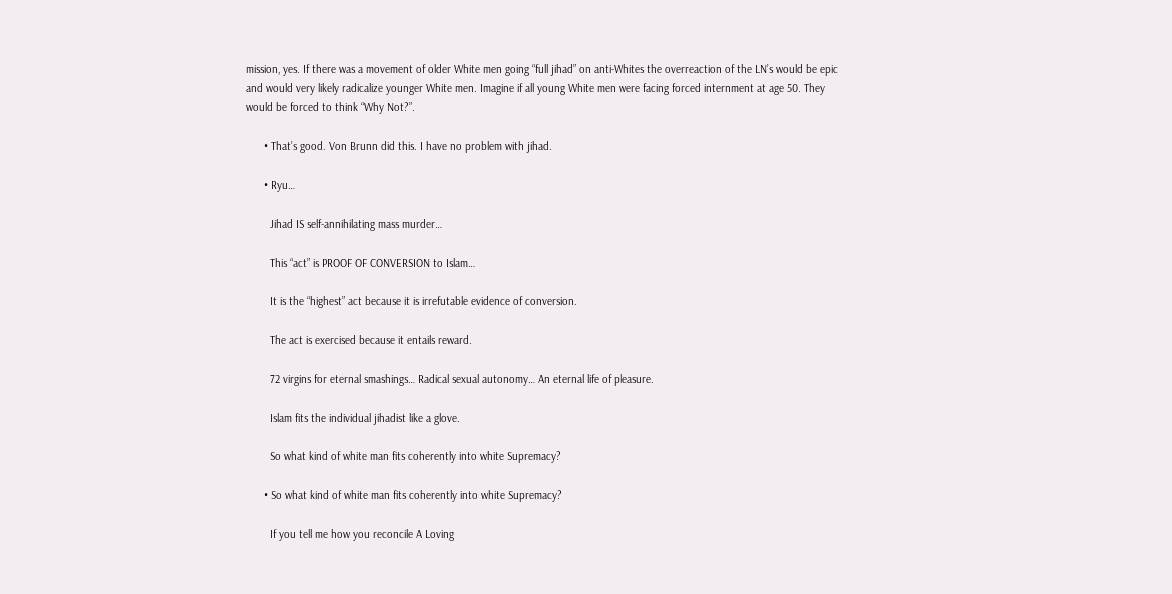mission, yes. If there was a movement of older White men going “full jihad” on anti-Whites the overreaction of the LN’s would be epic and would very likely radicalize younger White men. Imagine if all young White men were facing forced internment at age 50. They would be forced to think “Why Not?”.

      • That’s good. Von Brunn did this. I have no problem with jihad.

      • Ryu…

        Jihad IS self-annihilating mass murder…

        This “act” is PROOF OF CONVERSION to Islam…

        It is the “highest” act because it is irrefutable evidence of conversion.

        The act is exercised because it entails reward.

        72 virgins for eternal smashings… Radical sexual autonomy… An eternal life of pleasure.

        Islam fits the individual jihadist like a glove.

        So what kind of white man fits coherently into white Supremacy?

      • So what kind of white man fits coherently into white Supremacy?

        If you tell me how you reconcile A Loving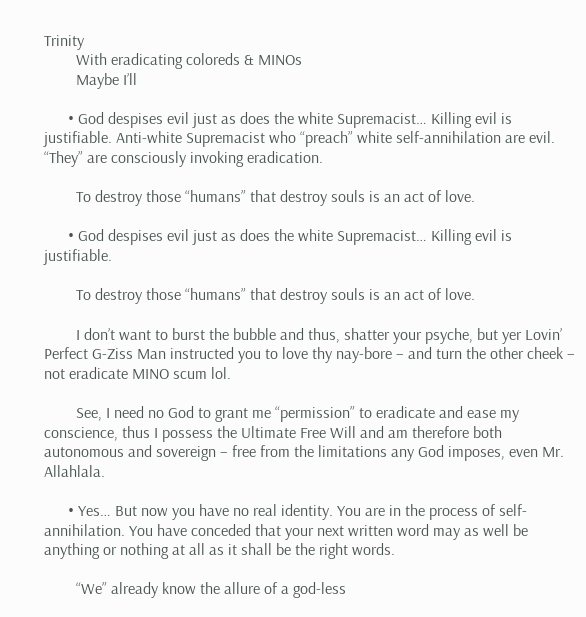Trinity
        With eradicating coloreds & MINOs
        Maybe I’ll

      • God despises evil just as does the white Supremacist… Killing evil is justifiable. Anti-white Supremacist who “preach” white self-annihilation are evil. “They” are consciously invoking eradication.

        To destroy those “humans” that destroy souls is an act of love.

      • God despises evil just as does the white Supremacist… Killing evil is justifiable.

        To destroy those “humans” that destroy souls is an act of love.

        I don’t want to burst the bubble and thus, shatter your psyche, but yer Lovin’ Perfect G-Ziss Man instructed you to love thy nay-bore – and turn the other cheek – not eradicate MINO scum lol.

        See, I need no God to grant me “permission” to eradicate and ease my conscience, thus I possess the Ultimate Free Will and am therefore both autonomous and sovereign – free from the limitations any God imposes, even Mr. Allahlala.

      • Yes… But now you have no real identity. You are in the process of self-annihilation. You have conceded that your next written word may as well be anything or nothing at all as it shall be the right words.

        “We” already know the allure of a god-less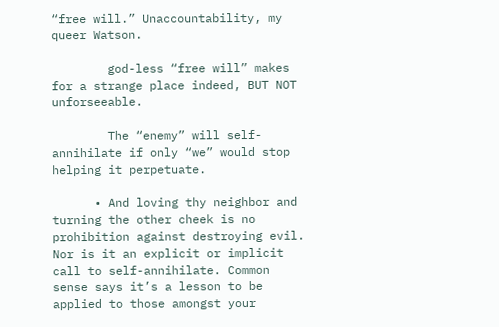“free will.” Unaccountability, my queer Watson.

        god-less “free will” makes for a strange place indeed, BUT NOT unforseeable.

        The “enemy” will self-annihilate if only “we” would stop helping it perpetuate.

      • And loving thy neighbor and turning the other cheek is no prohibition against destroying evil. Nor is it an explicit or implicit call to self-annihilate. Common sense says it’s a lesson to be applied to those amongst your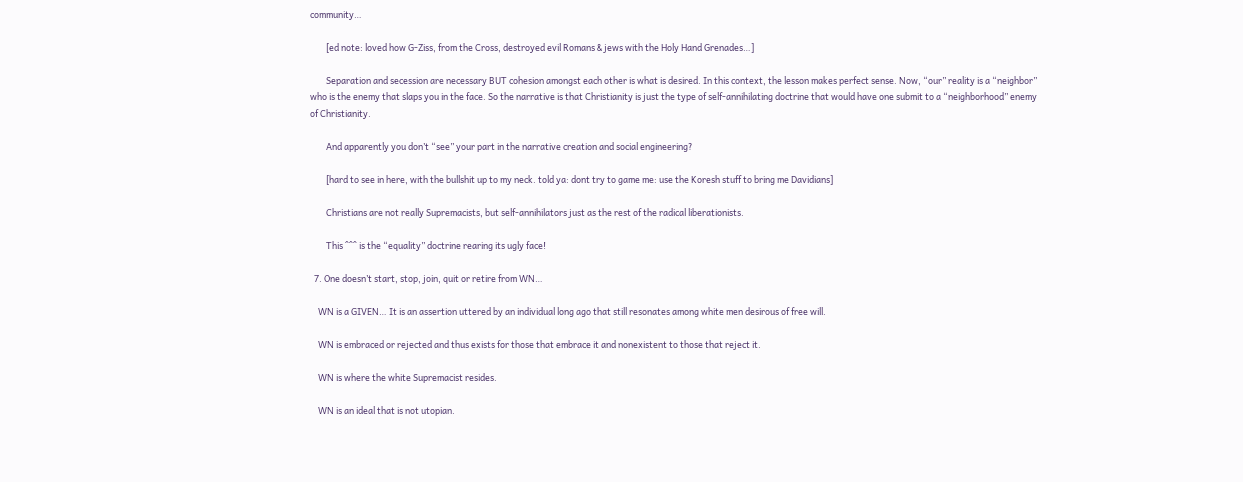community…

        [ed note: loved how G-Ziss, from the Cross, destroyed evil Romans & jews with the Holy Hand Grenades…]

        Separation and secession are necessary BUT cohesion amongst each other is what is desired. In this context, the lesson makes perfect sense. Now, “our” reality is a “neighbor” who is the enemy that slaps you in the face. So the narrative is that Christianity is just the type of self-annihilating doctrine that would have one submit to a “neighborhood” enemy of Christianity.

        And apparently you don’t “see” your part in the narrative creation and social engineering?

        [hard to see in here, with the bullshit up to my neck. told ya: dont try to game me: use the Koresh stuff to bring me Davidians]

        Christians are not really Supremacists, but self-annihilators just as the rest of the radical liberationists.

        This ^^^ is the “equality” doctrine rearing its ugly face!

  7. One doesn’t start, stop, join, quit or retire from WN…

    WN is a GIVEN… It is an assertion uttered by an individual long ago that still resonates among white men desirous of free will.

    WN is embraced or rejected and thus exists for those that embrace it and nonexistent to those that reject it.

    WN is where the white Supremacist resides.

    WN is an ideal that is not utopian.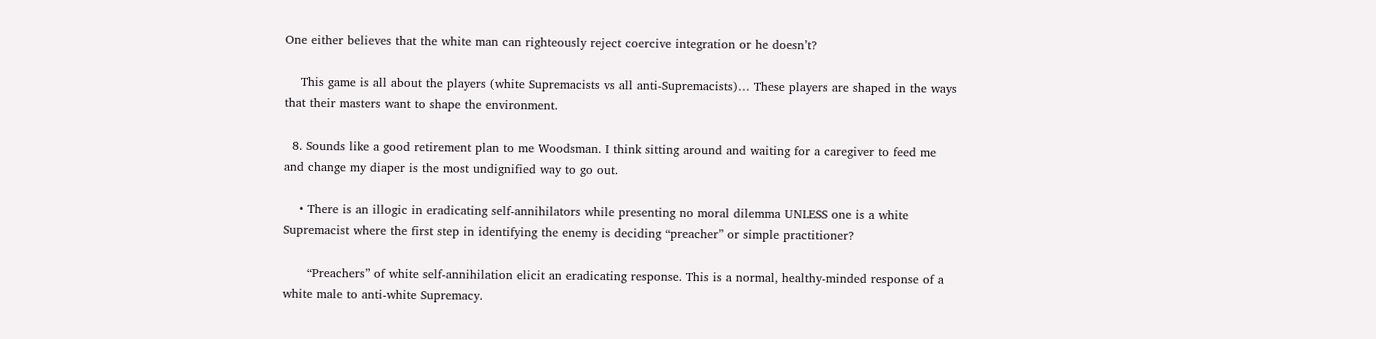One either believes that the white man can righteously reject coercive integration or he doesn’t?

    This game is all about the players (white Supremacists vs all anti-Supremacists)… These players are shaped in the ways that their masters want to shape the environment.

  8. Sounds like a good retirement plan to me Woodsman. I think sitting around and waiting for a caregiver to feed me and change my diaper is the most undignified way to go out.

    • There is an illogic in eradicating self-annihilators while presenting no moral dilemma UNLESS one is a white Supremacist where the first step in identifying the enemy is deciding “preacher” or simple practitioner?

      “Preachers” of white self-annihilation elicit an eradicating response. This is a normal, healthy-minded response of a white male to anti-white Supremacy.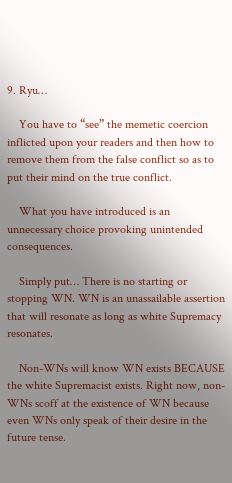9. Ryu…

    You have to “see” the memetic coercion inflicted upon your readers and then how to remove them from the false conflict so as to put their mind on the true conflict.

    What you have introduced is an unnecessary choice provoking unintended consequences.

    Simply put… There is no starting or stopping WN. WN is an unassailable assertion that will resonate as long as white Supremacy resonates.

    Non-WNs will know WN exists BECAUSE the white Supremacist exists. Right now, non-WNs scoff at the existence of WN because even WNs only speak of their desire in the future tense.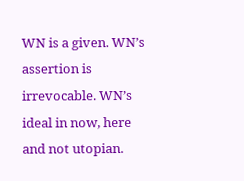WN is a given. WN’s assertion is irrevocable. WN’s ideal in now, here and not utopian.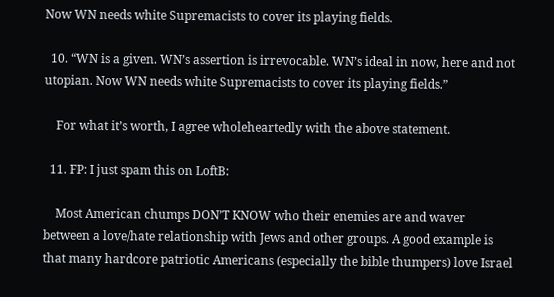Now WN needs white Supremacists to cover its playing fields.

  10. “WN is a given. WN’s assertion is irrevocable. WN’s ideal in now, here and not utopian. Now WN needs white Supremacists to cover its playing fields.”

    For what it’s worth, I agree wholeheartedly with the above statement.

  11. FP: I just spam this on LoftB:

    Most American chumps DON’T KNOW who their enemies are and waver between a love/hate relationship with Jews and other groups. A good example is that many hardcore patriotic Americans (especially the bible thumpers) love Israel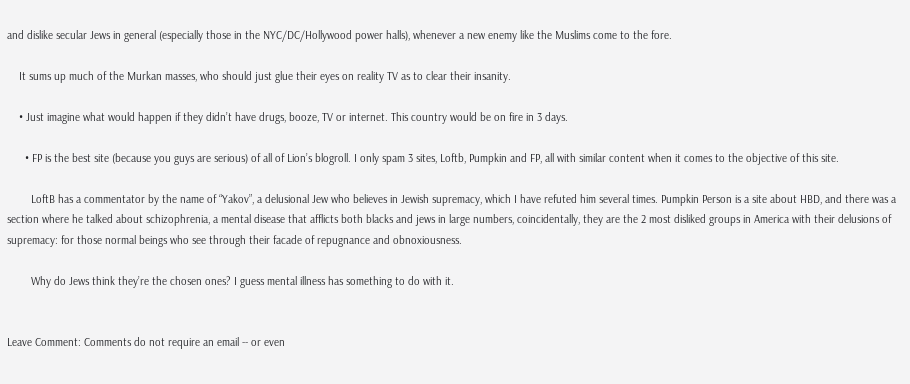and dislike secular Jews in general (especially those in the NYC/DC/Hollywood power halls), whenever a new enemy like the Muslims come to the fore.

    It sums up much of the Murkan masses, who should just glue their eyes on reality TV as to clear their insanity.

    • Just imagine what would happen if they didn’t have drugs, booze, TV or internet. This country would be on fire in 3 days.

      • FP is the best site (because you guys are serious) of all of Lion’s blogroll. I only spam 3 sites, Loftb, Pumpkin and FP, all with similar content when it comes to the objective of this site.

        LoftB has a commentator by the name of “Yakov”, a delusional Jew who believes in Jewish supremacy, which I have refuted him several times. Pumpkin Person is a site about HBD, and there was a section where he talked about schizophrenia, a mental disease that afflicts both blacks and jews in large numbers, coincidentally, they are the 2 most disliked groups in America with their delusions of supremacy: for those normal beings who see through their facade of repugnance and obnoxiousness.

        Why do Jews think they’re the chosen ones? I guess mental illness has something to do with it.


Leave Comment: Comments do not require an email -- or even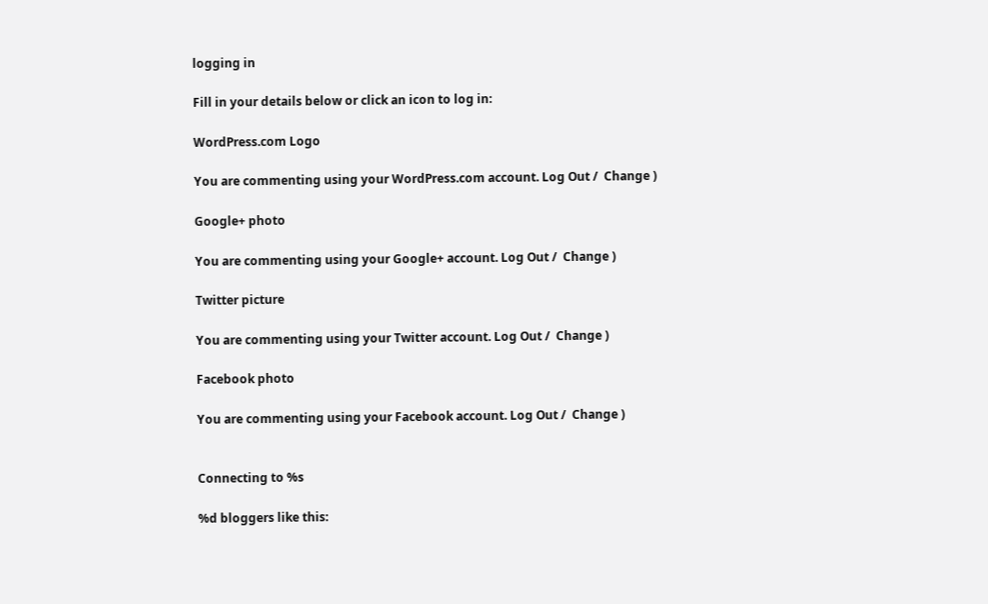logging in

Fill in your details below or click an icon to log in:

WordPress.com Logo

You are commenting using your WordPress.com account. Log Out /  Change )

Google+ photo

You are commenting using your Google+ account. Log Out /  Change )

Twitter picture

You are commenting using your Twitter account. Log Out /  Change )

Facebook photo

You are commenting using your Facebook account. Log Out /  Change )


Connecting to %s

%d bloggers like this: